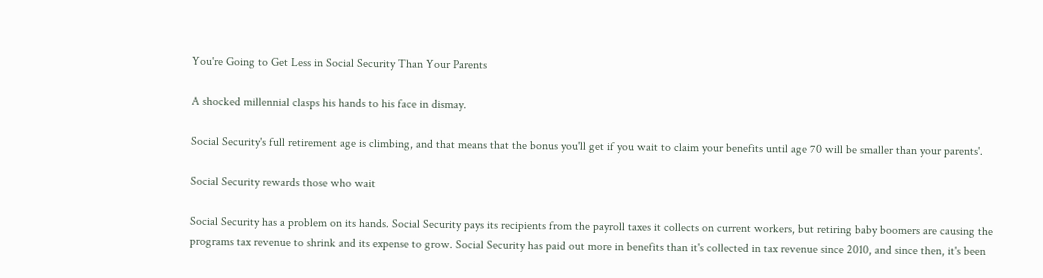You're Going to Get Less in Social Security Than Your Parents

A shocked millennial clasps his hands to his face in dismay.

Social Security's full retirement age is climbing, and that means that the bonus you'll get if you wait to claim your benefits until age 70 will be smaller than your parents'.

Social Security rewards those who wait

Social Security has a problem on its hands. Social Security pays its recipients from the payroll taxes it collects on current workers, but retiring baby boomers are causing the programs tax revenue to shrink and its expense to grow. Social Security has paid out more in benefits than it's collected in tax revenue since 2010, and since then, it's been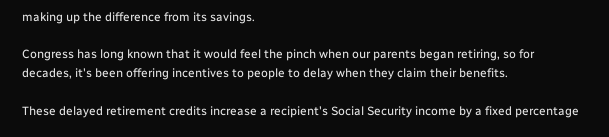making up the difference from its savings.

Congress has long known that it would feel the pinch when our parents began retiring, so for decades, it's been offering incentives to people to delay when they claim their benefits.

These delayed retirement credits increase a recipient's Social Security income by a fixed percentage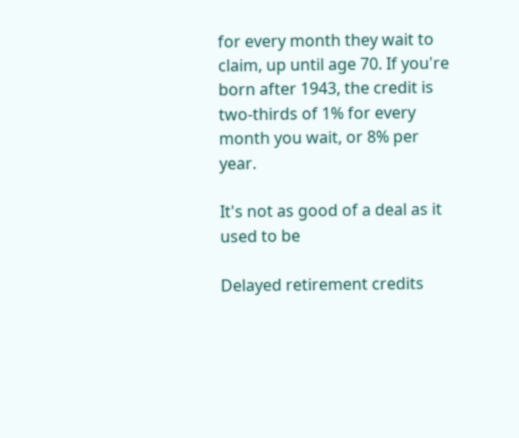for every month they wait to claim, up until age 70. If you're born after 1943, the credit is two-thirds of 1% for every month you wait, or 8% per year.

It's not as good of a deal as it used to be

Delayed retirement credits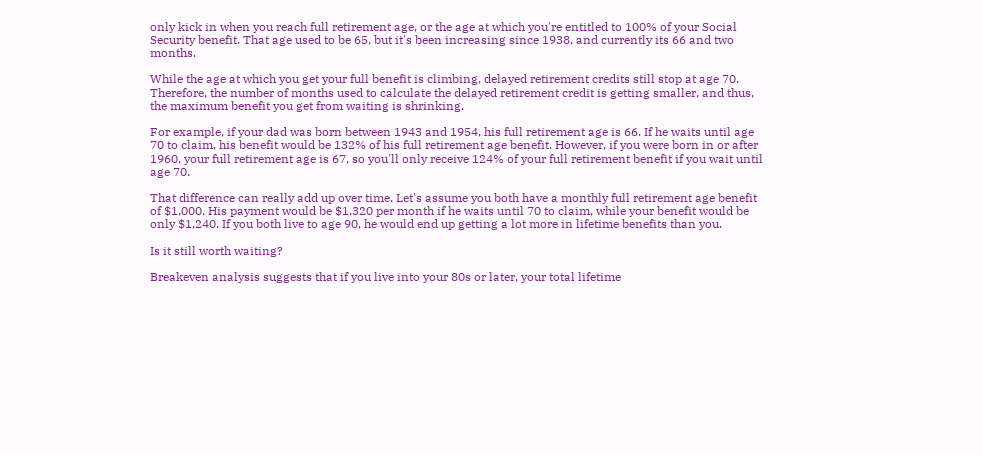only kick in when you reach full retirement age, or the age at which you're entitled to 100% of your Social Security benefit. That age used to be 65, but it's been increasing since 1938, and currently its 66 and two months.

While the age at which you get your full benefit is climbing, delayed retirement credits still stop at age 70. Therefore, the number of months used to calculate the delayed retirement credit is getting smaller, and thus, the maximum benefit you get from waiting is shrinking.

For example, if your dad was born between 1943 and 1954, his full retirement age is 66. If he waits until age 70 to claim, his benefit would be 132% of his full retirement age benefit. However, if you were born in or after 1960, your full retirement age is 67, so you'll only receive 124% of your full retirement benefit if you wait until age 70.

That difference can really add up over time. Let's assume you both have a monthly full retirement age benefit of $1,000. His payment would be $1,320 per month if he waits until 70 to claim, while your benefit would be only $1,240. If you both live to age 90, he would end up getting a lot more in lifetime benefits than you.

Is it still worth waiting?

Breakeven analysis suggests that if you live into your 80s or later, your total lifetime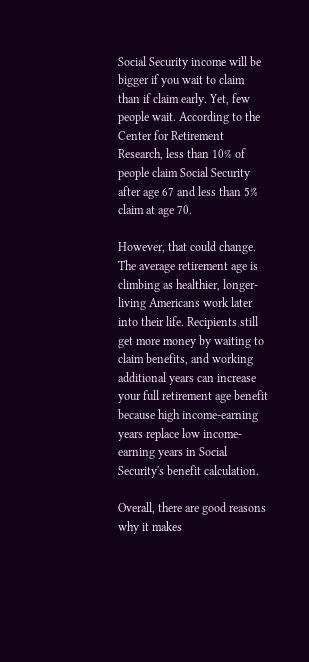Social Security income will be bigger if you wait to claim than if claim early. Yet, few people wait. According to the Center for Retirement Research, less than 10% of people claim Social Security after age 67 and less than 5% claim at age 70.

However, that could change. The average retirement age is climbing as healthier, longer-living Americans work later into their life. Recipients still get more money by waiting to claim benefits, and working additional years can increase your full retirement age benefit because high income-earning years replace low income-earning years in Social Security's benefit calculation.

Overall, there are good reasons why it makes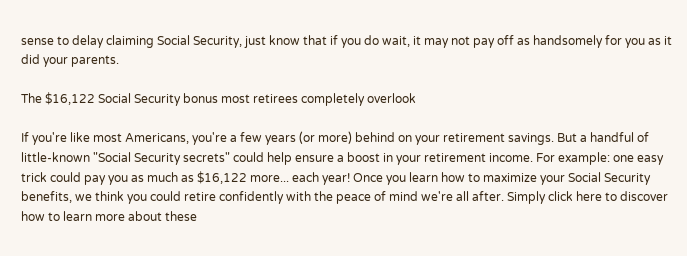sense to delay claiming Social Security, just know that if you do wait, it may not pay off as handsomely for you as it did your parents.

The $16,122 Social Security bonus most retirees completely overlook

If you're like most Americans, you're a few years (or more) behind on your retirement savings. But a handful of little-known "Social Security secrets" could help ensure a boost in your retirement income. For example: one easy trick could pay you as much as $16,122 more... each year! Once you learn how to maximize your Social Security benefits, we think you could retire confidently with the peace of mind we're all after. Simply click here to discover how to learn more about these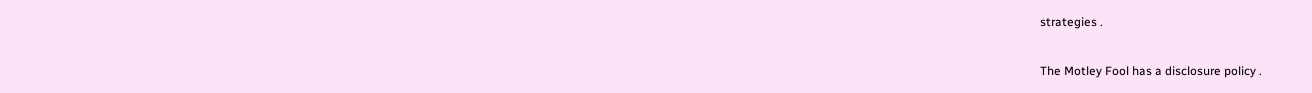strategies .

The Motley Fool has a disclosure policy .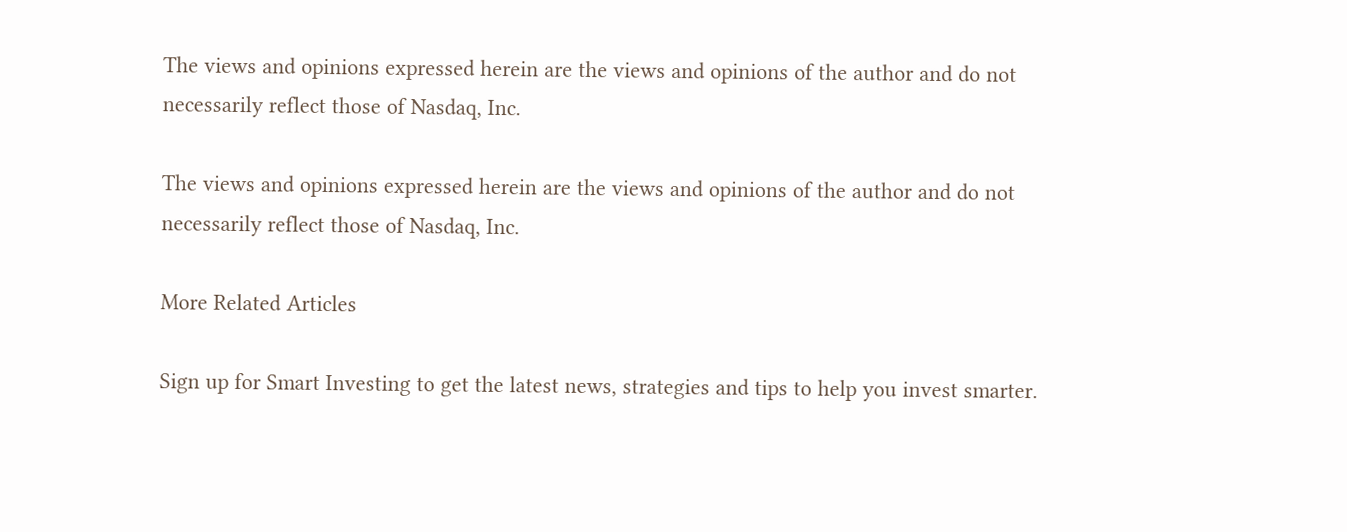The views and opinions expressed herein are the views and opinions of the author and do not necessarily reflect those of Nasdaq, Inc.

The views and opinions expressed herein are the views and opinions of the author and do not necessarily reflect those of Nasdaq, Inc.

More Related Articles

Sign up for Smart Investing to get the latest news, strategies and tips to help you invest smarter.